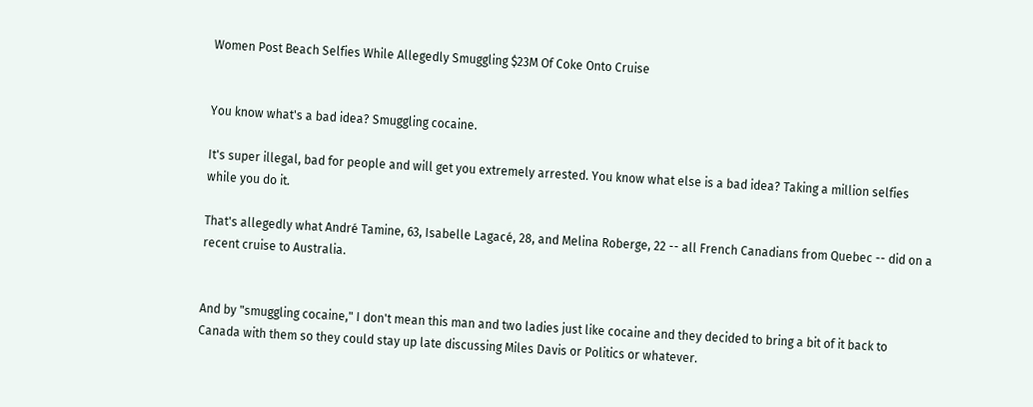Women Post Beach Selfies While Allegedly Smuggling $23M Of Coke Onto Cruise


You know what's a bad idea? Smuggling cocaine.

It's super illegal, bad for people and will get you extremely arrested. You know what else is a bad idea? Taking a million selfies while you do it.

That's allegedly what André Tamine, 63, Isabelle Lagacé, 28, and Melina Roberge, 22 -- all French Canadians from Quebec -- did on a recent cruise to Australia.


And by "smuggling cocaine," I don't mean this man and two ladies just like cocaine and they decided to bring a bit of it back to Canada with them so they could stay up late discussing Miles Davis or Politics or whatever.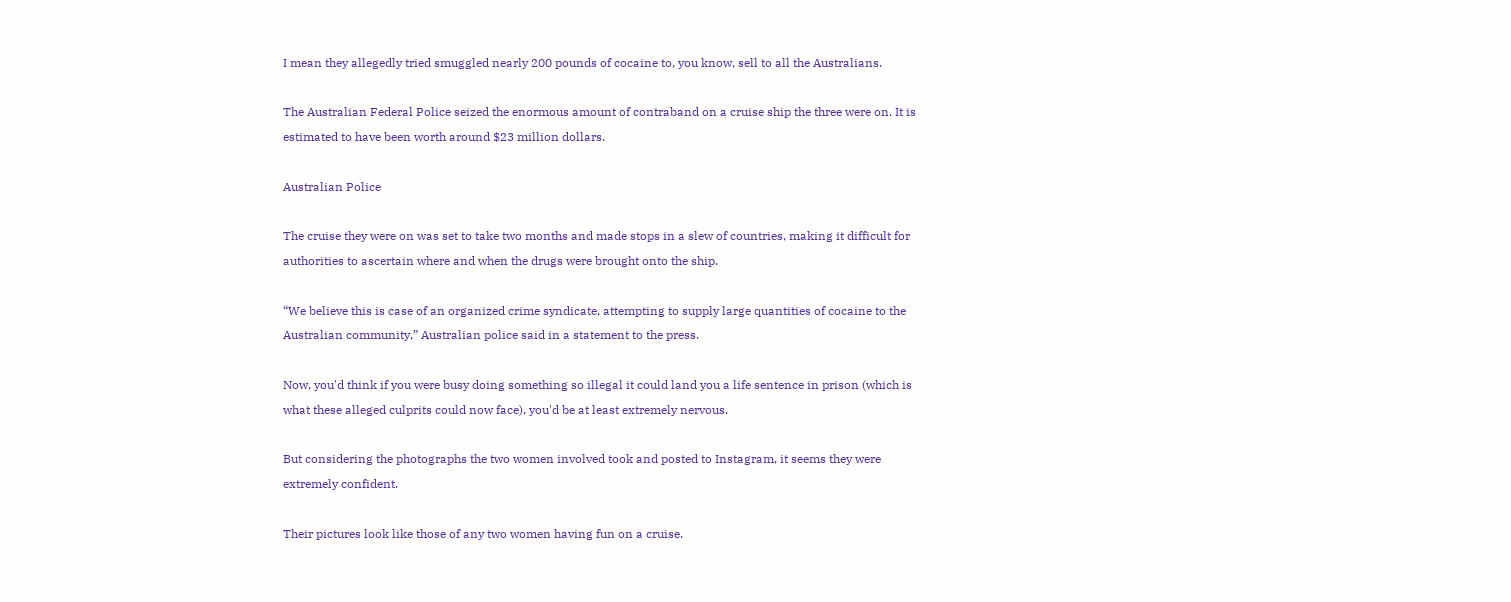I mean they allegedly tried smuggled nearly 200 pounds of cocaine to, you know, sell to all the Australians.

The Australian Federal Police seized the enormous amount of contraband on a cruise ship the three were on. It is estimated to have been worth around $23 million dollars.

Australian Police

The cruise they were on was set to take two months and made stops in a slew of countries, making it difficult for authorities to ascertain where and when the drugs were brought onto the ship.

“We believe this is case of an organized crime syndicate, attempting to supply large quantities of cocaine to the Australian community,” Australian police said in a statement to the press.

Now, you'd think if you were busy doing something so illegal it could land you a life sentence in prison (which is what these alleged culprits could now face), you'd be at least extremely nervous.

But considering the photographs the two women involved took and posted to Instagram, it seems they were extremely confident.

Their pictures look like those of any two women having fun on a cruise.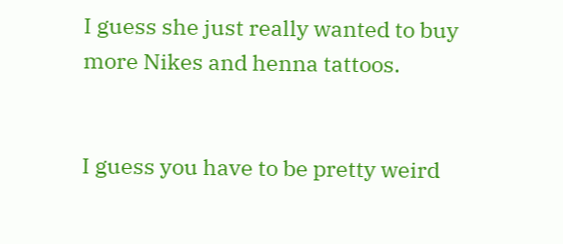I guess she just really wanted to buy more Nikes and henna tattoos.


I guess you have to be pretty weird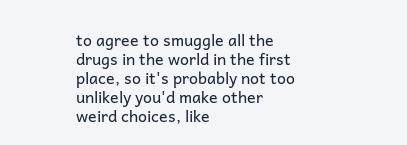to agree to smuggle all the drugs in the world in the first place, so it's probably not too unlikely you'd make other weird choices, like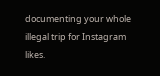documenting your whole illegal trip for Instagram likes.